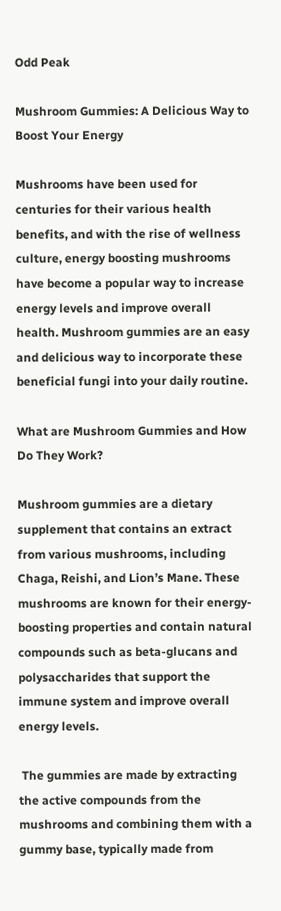Odd Peak

Mushroom Gummies: A Delicious Way to Boost Your Energy

Mushrooms have been used for centuries for their various health benefits, and with the rise of wellness culture, energy boosting mushrooms have become a popular way to increase energy levels and improve overall health. Mushroom gummies are an easy and delicious way to incorporate these beneficial fungi into your daily routine.

What are Mushroom Gummies and How Do They Work?

Mushroom gummies are a dietary supplement that contains an extract from various mushrooms, including Chaga, Reishi, and Lion’s Mane. These mushrooms are known for their energy-boosting properties and contain natural compounds such as beta-glucans and polysaccharides that support the immune system and improve overall energy levels.

 The gummies are made by extracting the active compounds from the mushrooms and combining them with a gummy base, typically made from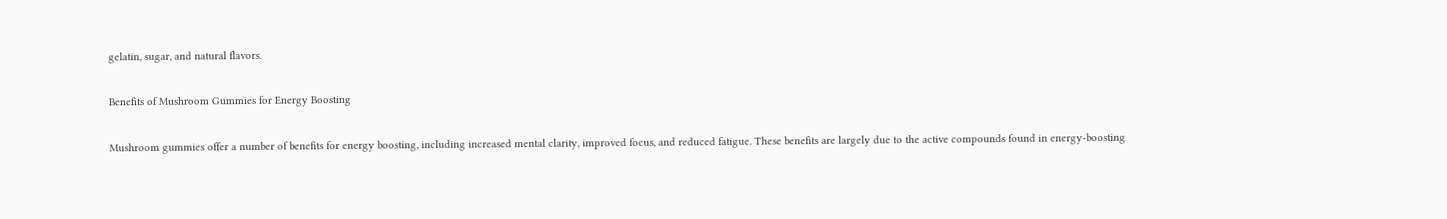gelatin, sugar, and natural flavors.

Benefits of Mushroom Gummies for Energy Boosting

Mushroom gummies offer a number of benefits for energy boosting, including increased mental clarity, improved focus, and reduced fatigue. These benefits are largely due to the active compounds found in energy-boosting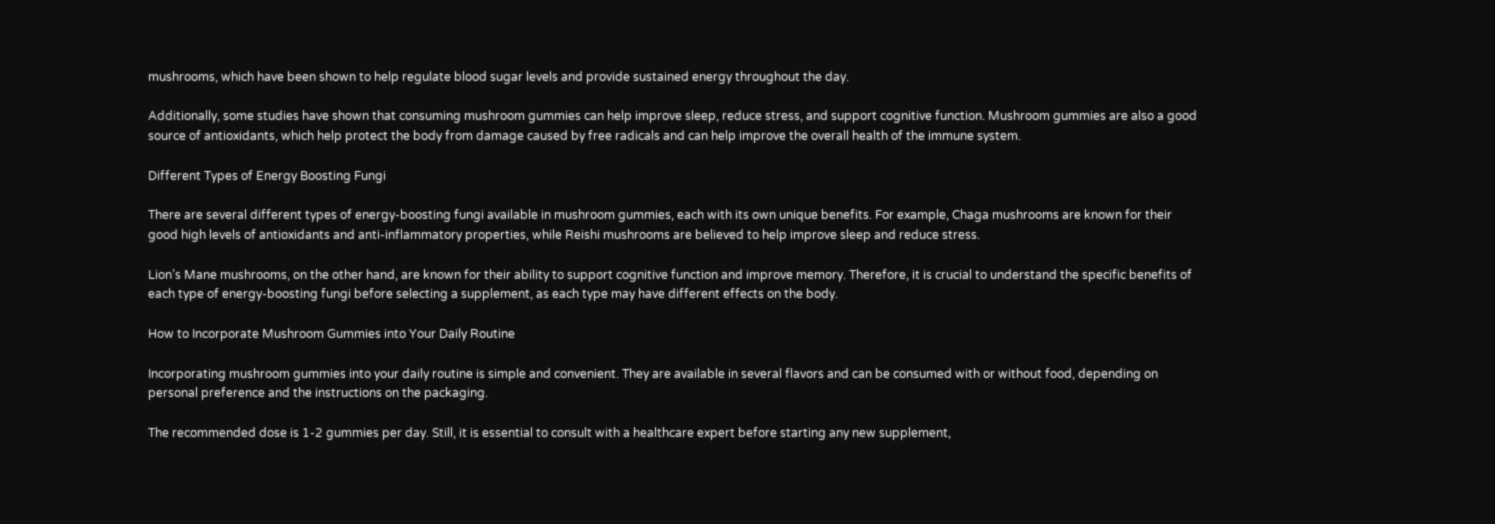mushrooms, which have been shown to help regulate blood sugar levels and provide sustained energy throughout the day.

Additionally, some studies have shown that consuming mushroom gummies can help improve sleep, reduce stress, and support cognitive function. Mushroom gummies are also a good source of antioxidants, which help protect the body from damage caused by free radicals and can help improve the overall health of the immune system.

Different Types of Energy Boosting Fungi

There are several different types of energy-boosting fungi available in mushroom gummies, each with its own unique benefits. For example, Chaga mushrooms are known for their good high levels of antioxidants and anti-inflammatory properties, while Reishi mushrooms are believed to help improve sleep and reduce stress.

Lion’s Mane mushrooms, on the other hand, are known for their ability to support cognitive function and improve memory. Therefore, it is crucial to understand the specific benefits of each type of energy-boosting fungi before selecting a supplement, as each type may have different effects on the body.

How to Incorporate Mushroom Gummies into Your Daily Routine

Incorporating mushroom gummies into your daily routine is simple and convenient. They are available in several flavors and can be consumed with or without food, depending on personal preference and the instructions on the packaging.

The recommended dose is 1-2 gummies per day. Still, it is essential to consult with a healthcare expert before starting any new supplement,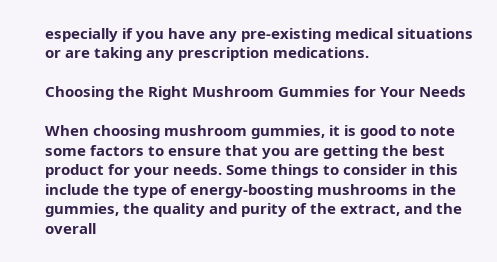especially if you have any pre-existing medical situations or are taking any prescription medications.

Choosing the Right Mushroom Gummies for Your Needs

When choosing mushroom gummies, it is good to note some factors to ensure that you are getting the best product for your needs. Some things to consider in this include the type of energy-boosting mushrooms in the gummies, the quality and purity of the extract, and the overall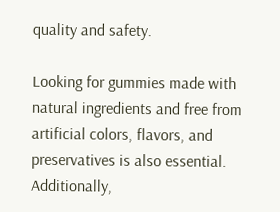quality and safety.

Looking for gummies made with natural ingredients and free from artificial colors, flavors, and preservatives is also essential. Additionally,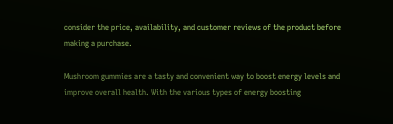consider the price, availability, and customer reviews of the product before making a purchase.

Mushroom gummies are a tasty and convenient way to boost energy levels and improve overall health. With the various types of energy boosting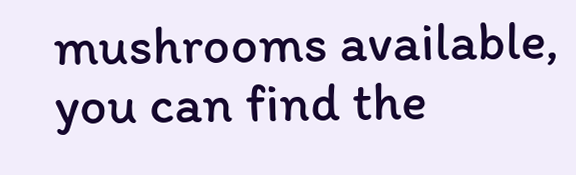mushrooms available, you can find the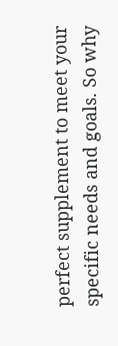perfect supplement to meet your specific needs and goals. So why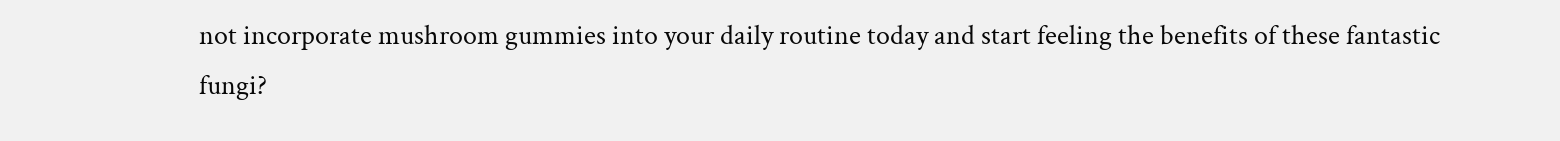not incorporate mushroom gummies into your daily routine today and start feeling the benefits of these fantastic fungi?